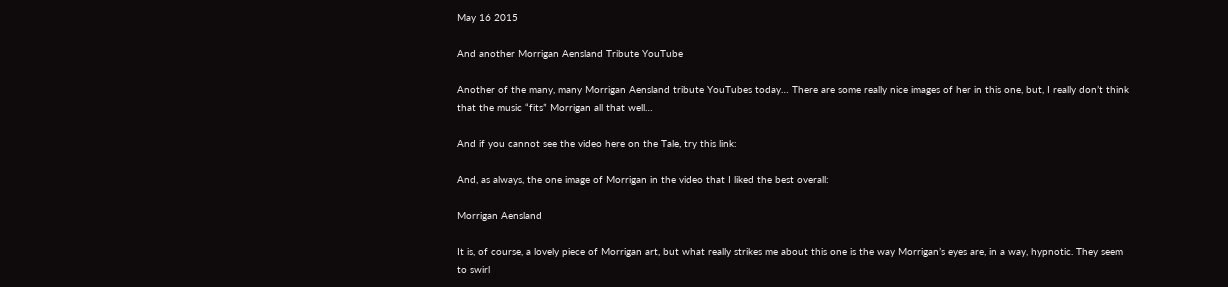May 16 2015

And another Morrigan Aensland Tribute YouTube

Another of the many, many Morrigan Aensland tribute YouTubes today… There are some really nice images of her in this one, but, I really don’t think that the music “fits” Morrigan all that well…

And if you cannot see the video here on the Tale, try this link:

And, as always, the one image of Morrigan in the video that I liked the best overall:

Morrigan Aensland

It is, of course, a lovely piece of Morrigan art, but what really strikes me about this one is the way Morrigan’s eyes are, in a way, hypnotic. They seem to swirl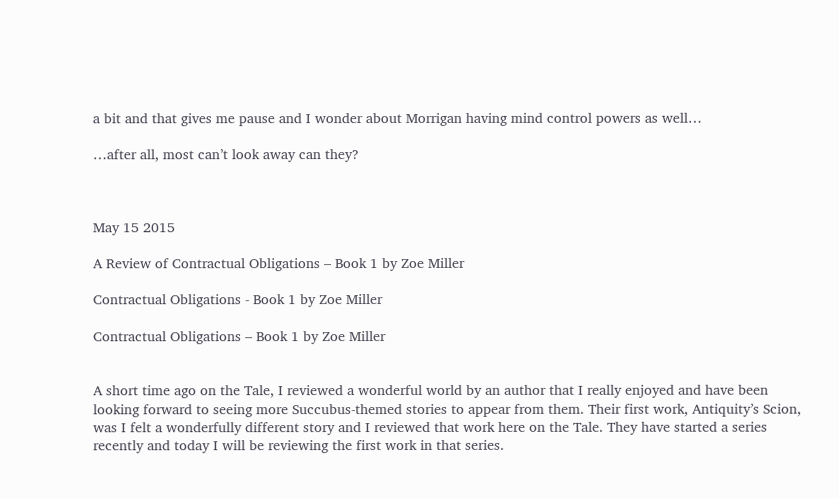a bit and that gives me pause and I wonder about Morrigan having mind control powers as well…

…after all, most can’t look away can they?



May 15 2015

A Review of Contractual Obligations – Book 1 by Zoe Miller

Contractual Obligations - Book 1 by Zoe Miller

Contractual Obligations – Book 1 by Zoe Miller


A short time ago on the Tale, I reviewed a wonderful world by an author that I really enjoyed and have been looking forward to seeing more Succubus-themed stories to appear from them. Their first work, Antiquity’s Scion, was I felt a wonderfully different story and I reviewed that work here on the Tale. They have started a series recently and today I will be reviewing the first work in that series.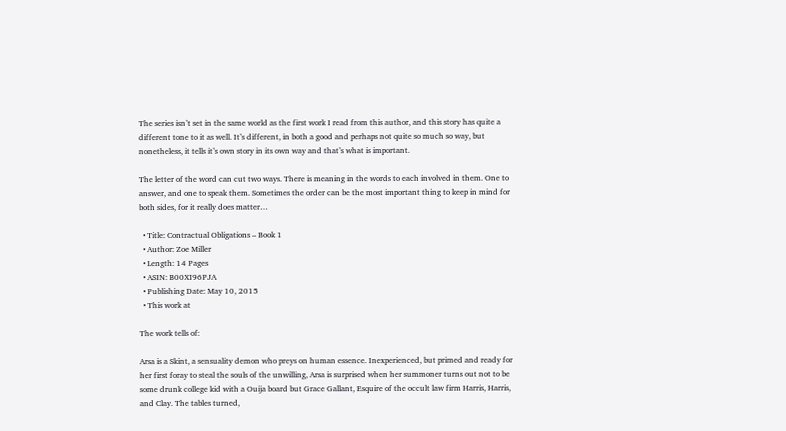The series isn’t set in the same world as the first work I read from this author, and this story has quite a different tone to it as well. It’s different, in both a good and perhaps not quite so much so way, but nonetheless, it tells it’s own story in its own way and that’s what is important.

The letter of the word can cut two ways. There is meaning in the words to each involved in them. One to answer, and one to speak them. Sometimes the order can be the most important thing to keep in mind for both sides, for it really does matter…

  • Title: Contractual Obligations – Book 1
  • Author: Zoe Miller
  • Length: 14 Pages
  • ASIN: B00XI96PJA
  • Publishing Date: May 10, 2015
  • This work at

The work tells of:

Arsa is a Skint, a sensuality demon who preys on human essence. Inexperienced, but primed and ready for her first foray to steal the souls of the unwilling, Arsa is surprised when her summoner turns out not to be some drunk college kid with a Ouija board but Grace Gallant, Esquire of the occult law firm Harris, Harris, and Clay. The tables turned,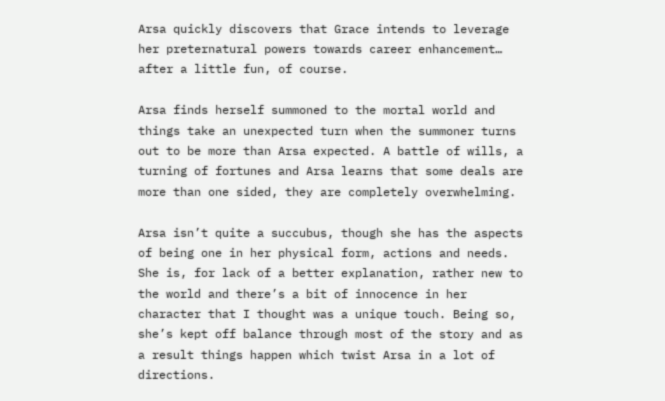Arsa quickly discovers that Grace intends to leverage her preternatural powers towards career enhancement… after a little fun, of course.

Arsa finds herself summoned to the mortal world and things take an unexpected turn when the summoner turns out to be more than Arsa expected. A battle of wills, a turning of fortunes and Arsa learns that some deals are more than one sided, they are completely overwhelming.

Arsa isn’t quite a succubus, though she has the aspects of being one in her physical form, actions and needs. She is, for lack of a better explanation, rather new to the world and there’s a bit of innocence in her character that I thought was a unique touch. Being so, she’s kept off balance through most of the story and as a result things happen which twist Arsa in a lot of directions.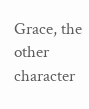Grace, the other character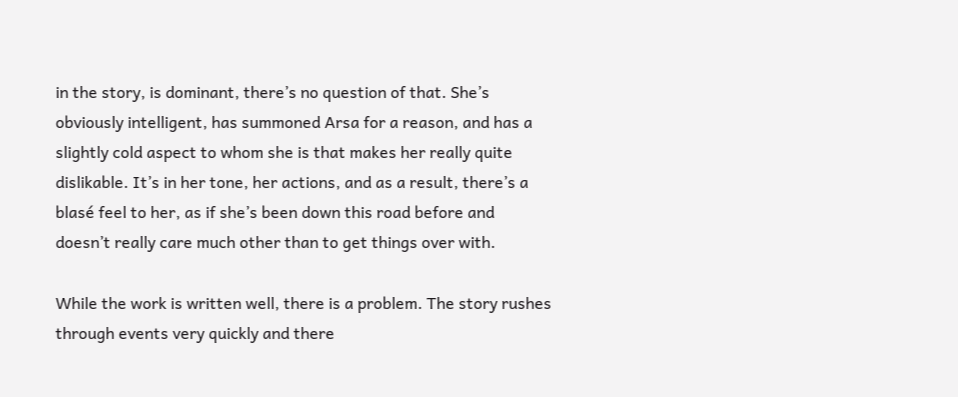in the story, is dominant, there’s no question of that. She’s obviously intelligent, has summoned Arsa for a reason, and has a slightly cold aspect to whom she is that makes her really quite dislikable. It’s in her tone, her actions, and as a result, there’s a blasé feel to her, as if she’s been down this road before and doesn’t really care much other than to get things over with.

While the work is written well, there is a problem. The story rushes through events very quickly and there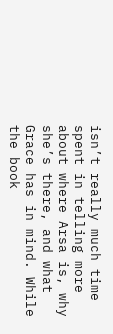isn’t really much time spent in telling more about where Arsa is, why she’s there, and what Grace has in mind. While the book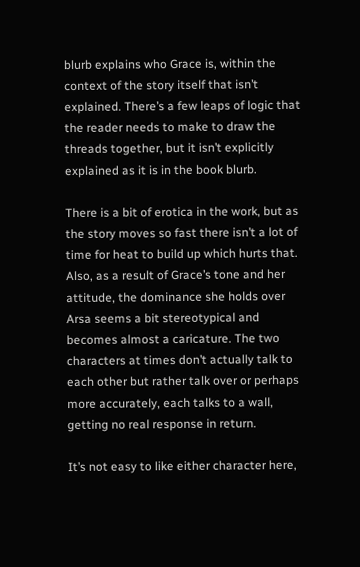blurb explains who Grace is, within the context of the story itself that isn’t explained. There’s a few leaps of logic that the reader needs to make to draw the threads together, but it isn’t explicitly explained as it is in the book blurb.

There is a bit of erotica in the work, but as the story moves so fast there isn’t a lot of time for heat to build up which hurts that. Also, as a result of Grace’s tone and her attitude, the dominance she holds over Arsa seems a bit stereotypical and becomes almost a caricature. The two characters at times don’t actually talk to each other but rather talk over or perhaps more accurately, each talks to a wall, getting no real response in return.

It’s not easy to like either character here,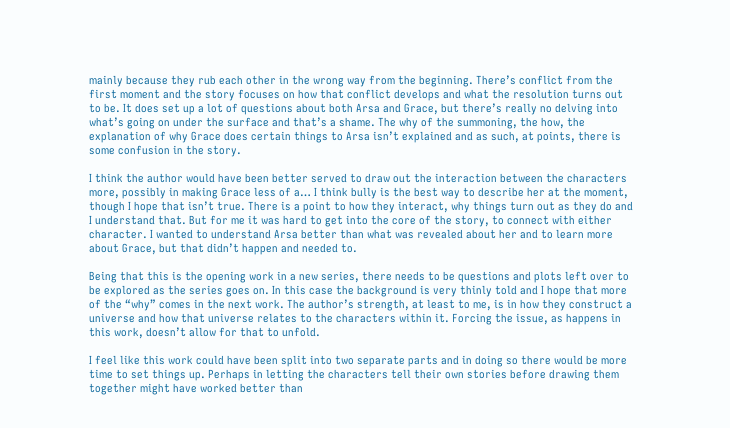mainly because they rub each other in the wrong way from the beginning. There’s conflict from the first moment and the story focuses on how that conflict develops and what the resolution turns out to be. It does set up a lot of questions about both Arsa and Grace, but there’s really no delving into what’s going on under the surface and that’s a shame. The why of the summoning, the how, the explanation of why Grace does certain things to Arsa isn’t explained and as such, at points, there is some confusion in the story.

I think the author would have been better served to draw out the interaction between the characters more, possibly in making Grace less of a… I think bully is the best way to describe her at the moment, though I hope that isn’t true. There is a point to how they interact, why things turn out as they do and I understand that. But for me it was hard to get into the core of the story, to connect with either character. I wanted to understand Arsa better than what was revealed about her and to learn more about Grace, but that didn’t happen and needed to.

Being that this is the opening work in a new series, there needs to be questions and plots left over to be explored as the series goes on. In this case the background is very thinly told and I hope that more of the “why” comes in the next work. The author’s strength, at least to me, is in how they construct a universe and how that universe relates to the characters within it. Forcing the issue, as happens in this work, doesn’t allow for that to unfold.

I feel like this work could have been split into two separate parts and in doing so there would be more time to set things up. Perhaps in letting the characters tell their own stories before drawing them together might have worked better than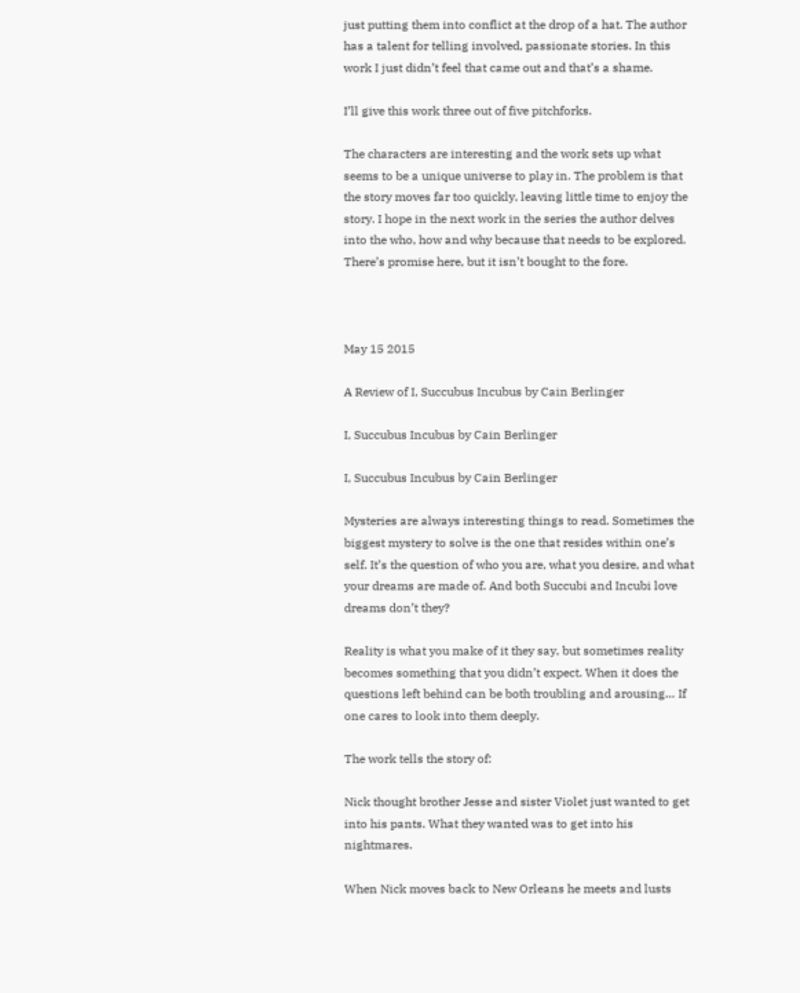just putting them into conflict at the drop of a hat. The author has a talent for telling involved, passionate stories. In this work I just didn’t feel that came out and that’s a shame.

I’ll give this work three out of five pitchforks.

The characters are interesting and the work sets up what seems to be a unique universe to play in. The problem is that the story moves far too quickly, leaving little time to enjoy the story. I hope in the next work in the series the author delves into the who, how and why because that needs to be explored. There’s promise here, but it isn’t bought to the fore.



May 15 2015

A Review of I, Succubus Incubus by Cain Berlinger

I, Succubus Incubus by Cain Berlinger

I, Succubus Incubus by Cain Berlinger

Mysteries are always interesting things to read. Sometimes the biggest mystery to solve is the one that resides within one’s self. It’s the question of who you are, what you desire, and what your dreams are made of. And both Succubi and Incubi love dreams don’t they?

Reality is what you make of it they say, but sometimes reality becomes something that you didn’t expect. When it does the questions left behind can be both troubling and arousing… If one cares to look into them deeply.

The work tells the story of:

Nick thought brother Jesse and sister Violet just wanted to get into his pants. What they wanted was to get into his nightmares.

When Nick moves back to New Orleans he meets and lusts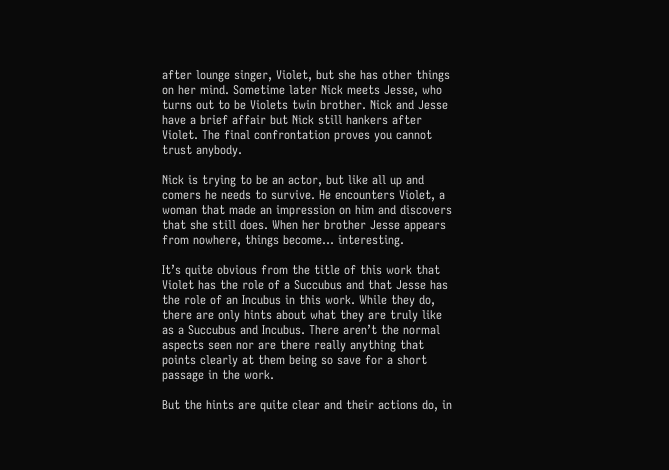after lounge singer, Violet, but she has other things on her mind. Sometime later Nick meets Jesse, who turns out to be Violets twin brother. Nick and Jesse have a brief affair but Nick still hankers after Violet. The final confrontation proves you cannot trust anybody.

Nick is trying to be an actor, but like all up and comers he needs to survive. He encounters Violet, a woman that made an impression on him and discovers that she still does. When her brother Jesse appears from nowhere, things become… interesting.

It’s quite obvious from the title of this work that Violet has the role of a Succubus and that Jesse has the role of an Incubus in this work. While they do, there are only hints about what they are truly like as a Succubus and Incubus. There aren’t the normal aspects seen nor are there really anything that points clearly at them being so save for a short passage in the work.

But the hints are quite clear and their actions do, in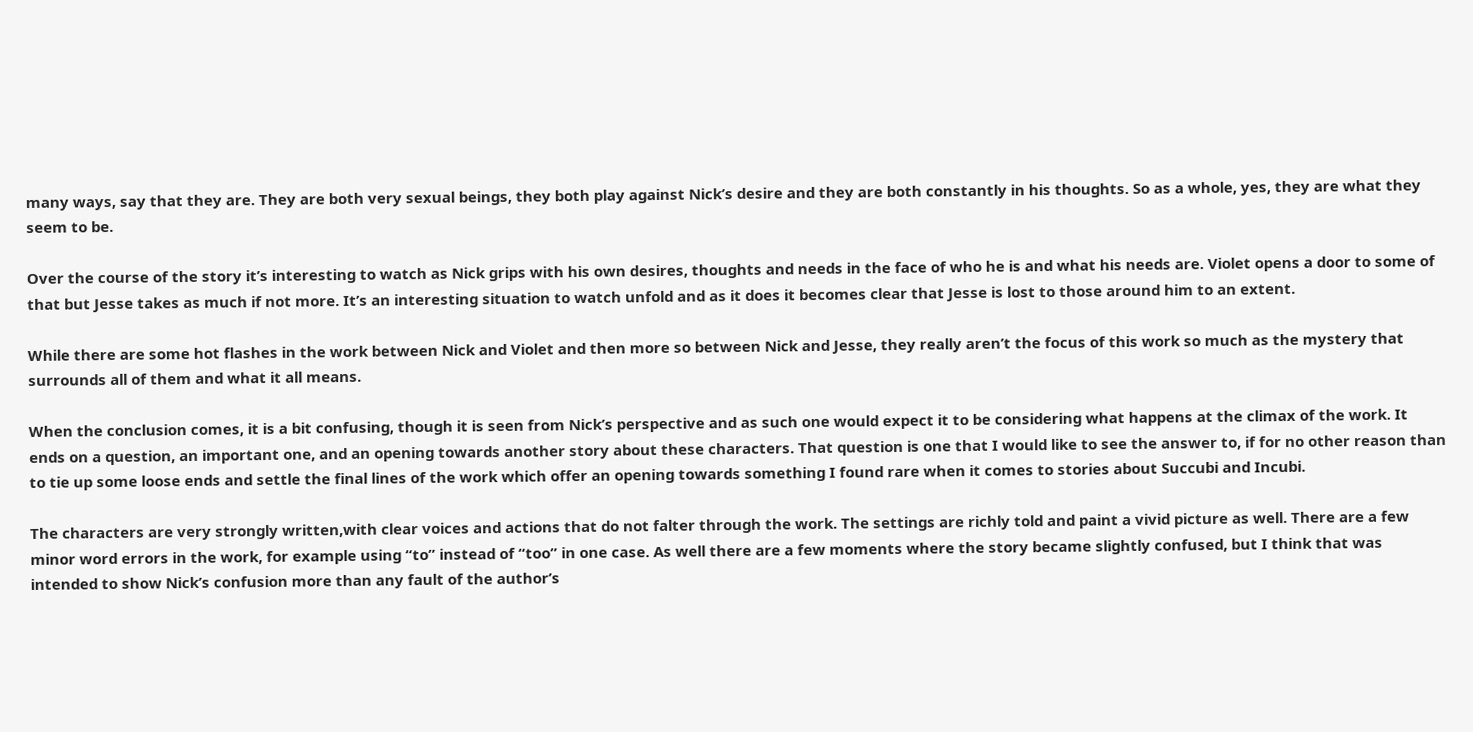many ways, say that they are. They are both very sexual beings, they both play against Nick’s desire and they are both constantly in his thoughts. So as a whole, yes, they are what they seem to be.

Over the course of the story it’s interesting to watch as Nick grips with his own desires, thoughts and needs in the face of who he is and what his needs are. Violet opens a door to some of that but Jesse takes as much if not more. It’s an interesting situation to watch unfold and as it does it becomes clear that Jesse is lost to those around him to an extent.

While there are some hot flashes in the work between Nick and Violet and then more so between Nick and Jesse, they really aren’t the focus of this work so much as the mystery that surrounds all of them and what it all means.

When the conclusion comes, it is a bit confusing, though it is seen from Nick’s perspective and as such one would expect it to be considering what happens at the climax of the work. It ends on a question, an important one, and an opening towards another story about these characters. That question is one that I would like to see the answer to, if for no other reason than to tie up some loose ends and settle the final lines of the work which offer an opening towards something I found rare when it comes to stories about Succubi and Incubi.

The characters are very strongly written,with clear voices and actions that do not falter through the work. The settings are richly told and paint a vivid picture as well. There are a few minor word errors in the work, for example using “to” instead of “too” in one case. As well there are a few moments where the story became slightly confused, but I think that was intended to show Nick’s confusion more than any fault of the author’s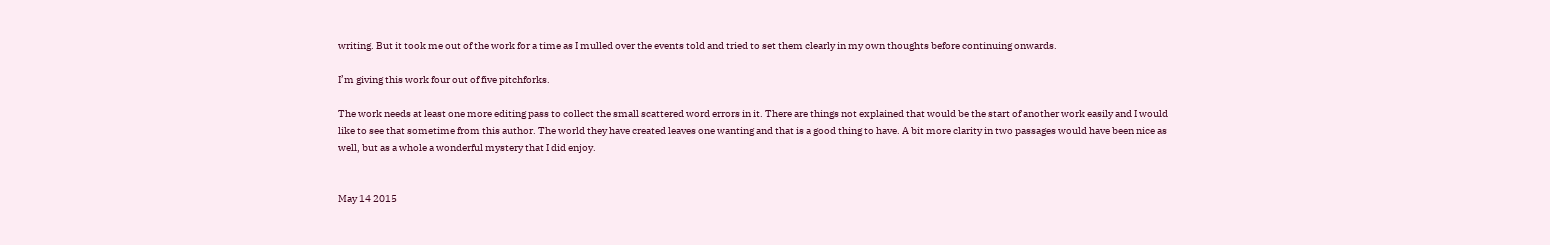writing. But it took me out of the work for a time as I mulled over the events told and tried to set them clearly in my own thoughts before continuing onwards.

I’m giving this work four out of five pitchforks.

The work needs at least one more editing pass to collect the small scattered word errors in it. There are things not explained that would be the start of another work easily and I would like to see that sometime from this author. The world they have created leaves one wanting and that is a good thing to have. A bit more clarity in two passages would have been nice as well, but as a whole a wonderful mystery that I did enjoy.


May 14 2015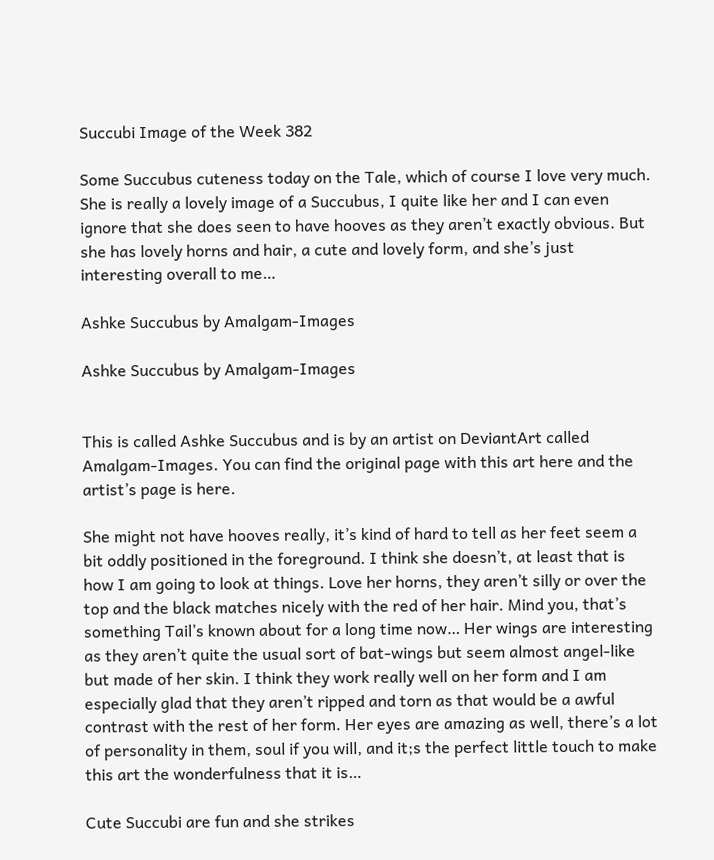Succubi Image of the Week 382

Some Succubus cuteness today on the Tale, which of course I love very much. She is really a lovely image of a Succubus, I quite like her and I can even ignore that she does seen to have hooves as they aren’t exactly obvious. But she has lovely horns and hair, a cute and lovely form, and she’s just interesting overall to me…

Ashke Succubus by Amalgam-Images

Ashke Succubus by Amalgam-Images


This is called Ashke Succubus and is by an artist on DeviantArt called Amalgam-Images. You can find the original page with this art here and the artist’s page is here.

She might not have hooves really, it’s kind of hard to tell as her feet seem a bit oddly positioned in the foreground. I think she doesn’t, at least that is how I am going to look at things. Love her horns, they aren’t silly or over the top and the black matches nicely with the red of her hair. Mind you, that’s something Tail’s known about for a long time now… Her wings are interesting as they aren’t quite the usual sort of bat-wings but seem almost angel-like but made of her skin. I think they work really well on her form and I am especially glad that they aren’t ripped and torn as that would be a awful contrast with the rest of her form. Her eyes are amazing as well, there’s a lot of personality in them, soul if you will, and it;s the perfect little touch to make this art the wonderfulness that it is…

Cute Succubi are fun and she strikes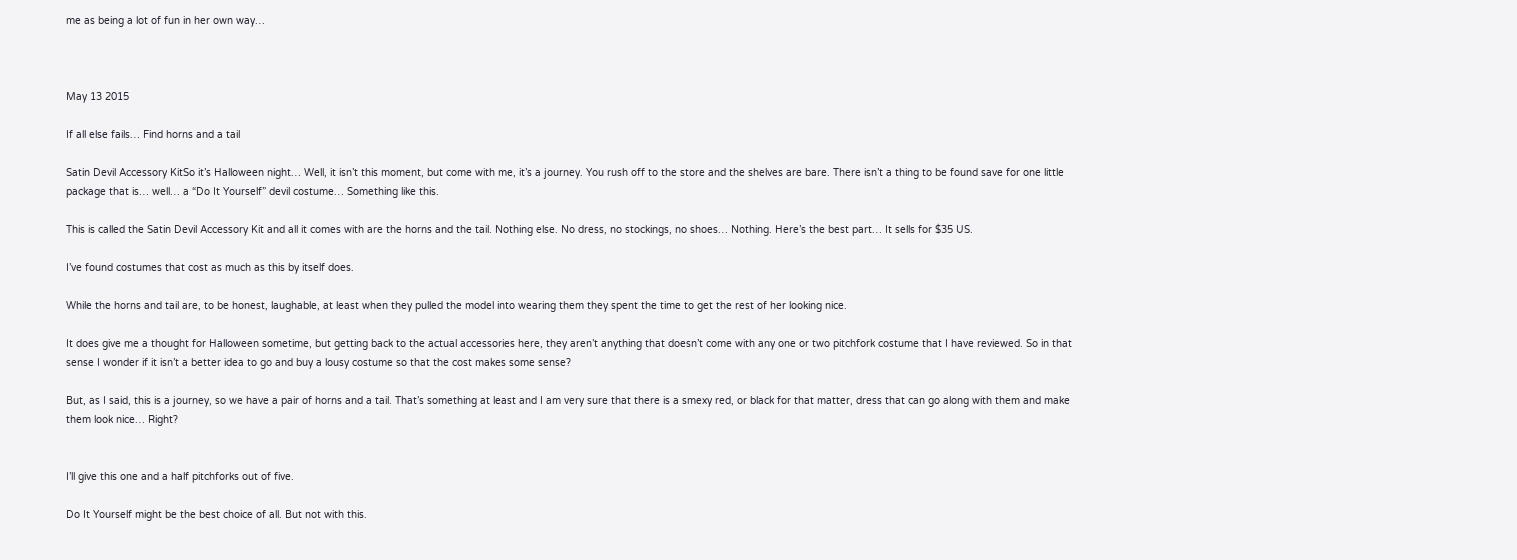me as being a lot of fun in her own way…



May 13 2015

If all else fails… Find horns and a tail

Satin Devil Accessory KitSo it’s Halloween night… Well, it isn’t this moment, but come with me, it’s a journey. You rush off to the store and the shelves are bare. There isn’t a thing to be found save for one little package that is… well… a “Do It Yourself” devil costume… Something like this.

This is called the Satin Devil Accessory Kit and all it comes with are the horns and the tail. Nothing else. No dress, no stockings, no shoes… Nothing. Here’s the best part… It sells for $35 US.

I’ve found costumes that cost as much as this by itself does.

While the horns and tail are, to be honest, laughable, at least when they pulled the model into wearing them they spent the time to get the rest of her looking nice.

It does give me a thought for Halloween sometime, but getting back to the actual accessories here, they aren’t anything that doesn’t come with any one or two pitchfork costume that I have reviewed. So in that sense I wonder if it isn’t a better idea to go and buy a lousy costume so that the cost makes some sense?

But, as I said, this is a journey, so we have a pair of horns and a tail. That’s something at least and I am very sure that there is a smexy red, or black for that matter, dress that can go along with them and make them look nice… Right?


I’ll give this one and a half pitchforks out of five.

Do It Yourself might be the best choice of all. But not with this.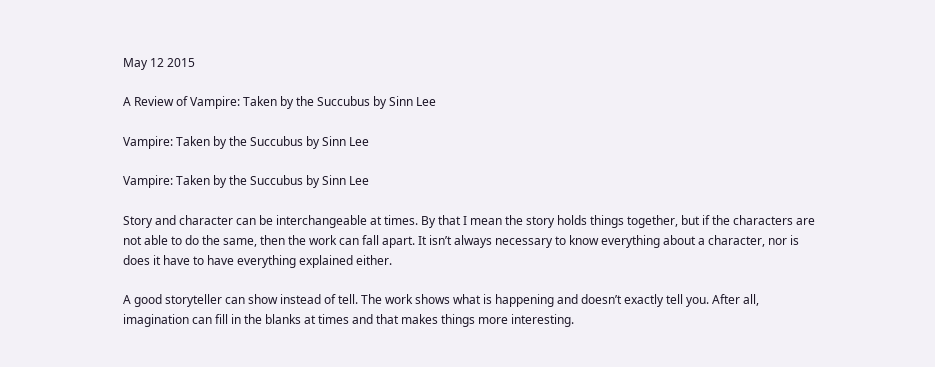May 12 2015

A Review of Vampire: Taken by the Succubus by Sinn Lee

Vampire: Taken by the Succubus by Sinn Lee

Vampire: Taken by the Succubus by Sinn Lee

Story and character can be interchangeable at times. By that I mean the story holds things together, but if the characters are not able to do the same, then the work can fall apart. It isn’t always necessary to know everything about a character, nor is does it have to have everything explained either.

A good storyteller can show instead of tell. The work shows what is happening and doesn’t exactly tell you. After all, imagination can fill in the blanks at times and that makes things more interesting.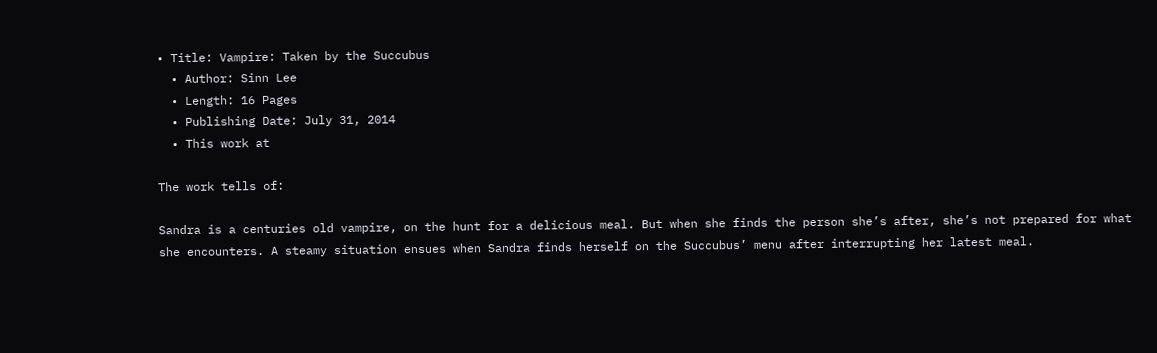• Title: Vampire: Taken by the Succubus
  • Author: Sinn Lee
  • Length: 16 Pages
  • Publishing Date: July 31, 2014
  • This work at

The work tells of:

Sandra is a centuries old vampire, on the hunt for a delicious meal. But when she finds the person she’s after, she’s not prepared for what she encounters. A steamy situation ensues when Sandra finds herself on the Succubus’ menu after interrupting her latest meal.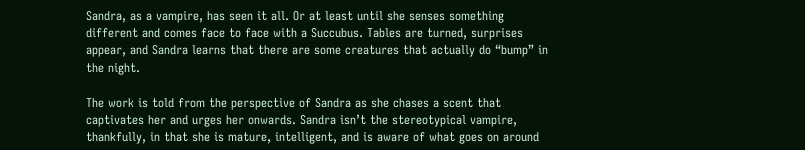Sandra, as a vampire, has seen it all. Or at least until she senses something different and comes face to face with a Succubus. Tables are turned, surprises appear, and Sandra learns that there are some creatures that actually do “bump” in the night.

The work is told from the perspective of Sandra as she chases a scent that captivates her and urges her onwards. Sandra isn’t the stereotypical vampire, thankfully, in that she is mature, intelligent, and is aware of what goes on around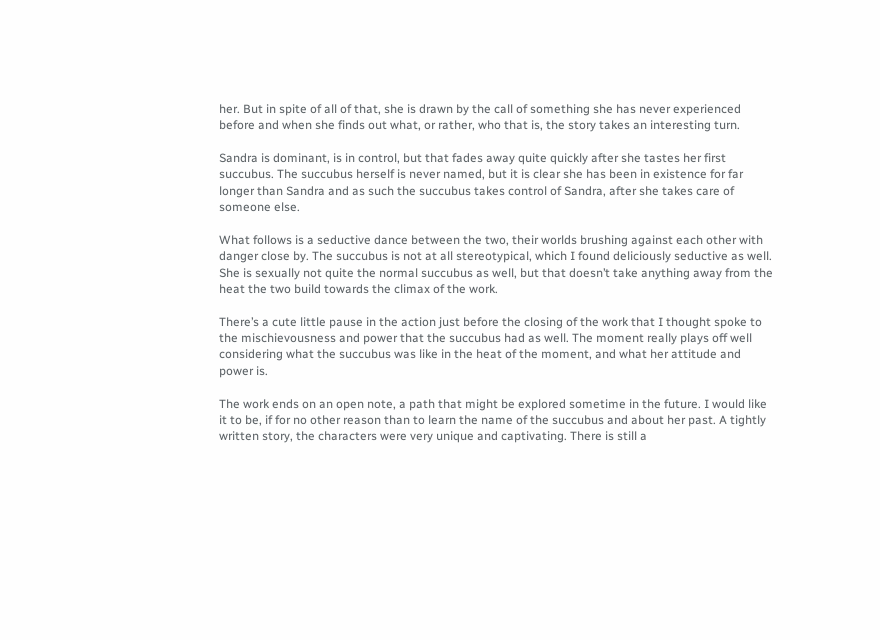her. But in spite of all of that, she is drawn by the call of something she has never experienced before and when she finds out what, or rather, who that is, the story takes an interesting turn.

Sandra is dominant, is in control, but that fades away quite quickly after she tastes her first succubus. The succubus herself is never named, but it is clear she has been in existence for far longer than Sandra and as such the succubus takes control of Sandra, after she takes care of someone else.

What follows is a seductive dance between the two, their worlds brushing against each other with danger close by. The succubus is not at all stereotypical, which I found deliciously seductive as well. She is sexually not quite the normal succubus as well, but that doesn’t take anything away from the heat the two build towards the climax of the work.

There’s a cute little pause in the action just before the closing of the work that I thought spoke to the mischievousness and power that the succubus had as well. The moment really plays off well considering what the succubus was like in the heat of the moment, and what her attitude and power is.

The work ends on an open note, a path that might be explored sometime in the future. I would like it to be, if for no other reason than to learn the name of the succubus and about her past. A tightly written story, the characters were very unique and captivating. There is still a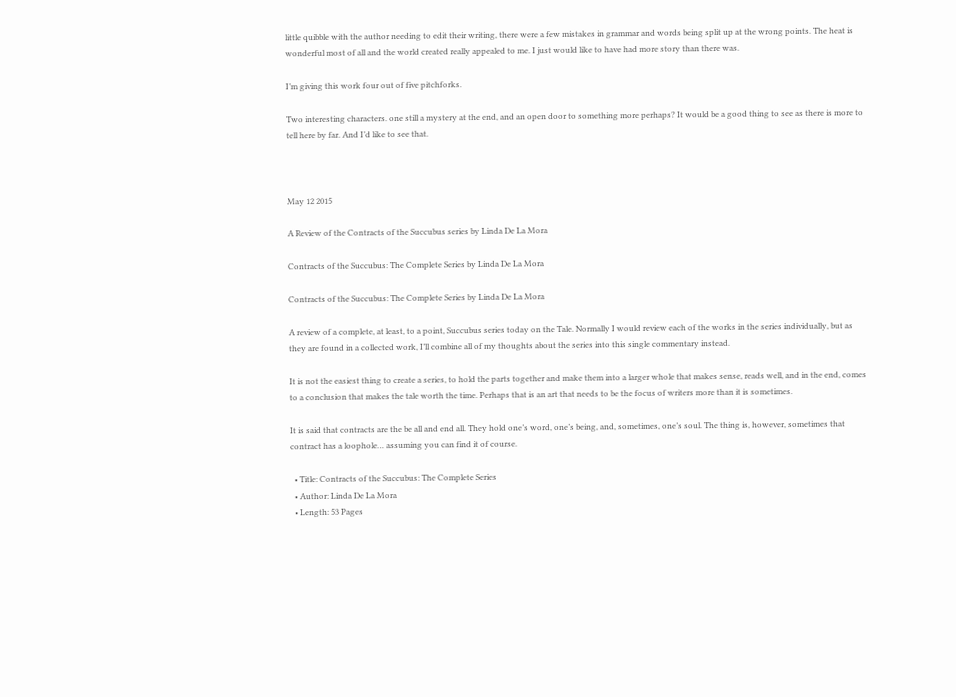little quibble with the author needing to edit their writing, there were a few mistakes in grammar and words being split up at the wrong points. The heat is wonderful most of all and the world created really appealed to me. I just would like to have had more story than there was.

I’m giving this work four out of five pitchforks.

Two interesting characters. one still a mystery at the end, and an open door to something more perhaps? It would be a good thing to see as there is more to tell here by far. And I’d like to see that.



May 12 2015

A Review of the Contracts of the Succubus series by Linda De La Mora

Contracts of the Succubus: The Complete Series by Linda De La Mora

Contracts of the Succubus: The Complete Series by Linda De La Mora

A review of a complete, at least, to a point, Succubus series today on the Tale. Normally I would review each of the works in the series individually, but as they are found in a collected work, I’ll combine all of my thoughts about the series into this single commentary instead.

It is not the easiest thing to create a series, to hold the parts together and make them into a larger whole that makes sense, reads well, and in the end, comes to a conclusion that makes the tale worth the time. Perhaps that is an art that needs to be the focus of writers more than it is sometimes.

It is said that contracts are the be all and end all. They hold one’s word, one’s being, and, sometimes, one’s soul. The thing is, however, sometimes that contract has a loophole… assuming you can find it of course.

  • Title: Contracts of the Succubus: The Complete Series
  • Author: Linda De La Mora
  • Length: 53 Pages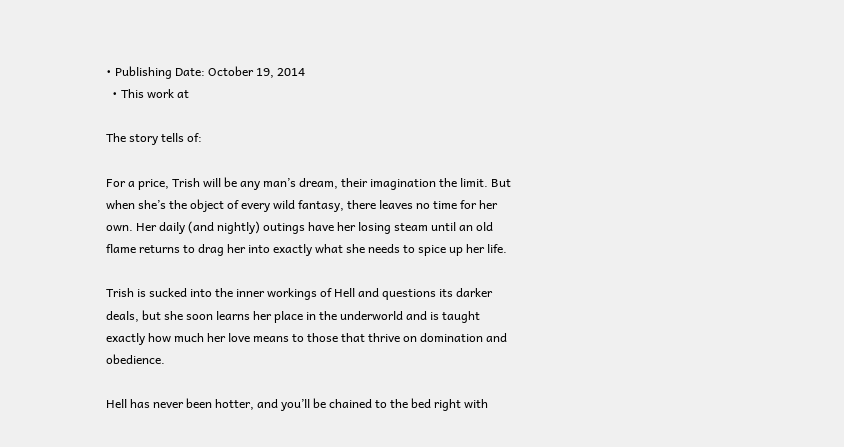• Publishing Date: October 19, 2014
  • This work at

The story tells of:

For a price, Trish will be any man’s dream, their imagination the limit. But when she’s the object of every wild fantasy, there leaves no time for her own. Her daily (and nightly) outings have her losing steam until an old flame returns to drag her into exactly what she needs to spice up her life.

Trish is sucked into the inner workings of Hell and questions its darker deals, but she soon learns her place in the underworld and is taught exactly how much her love means to those that thrive on domination and obedience.

Hell has never been hotter, and you’ll be chained to the bed right with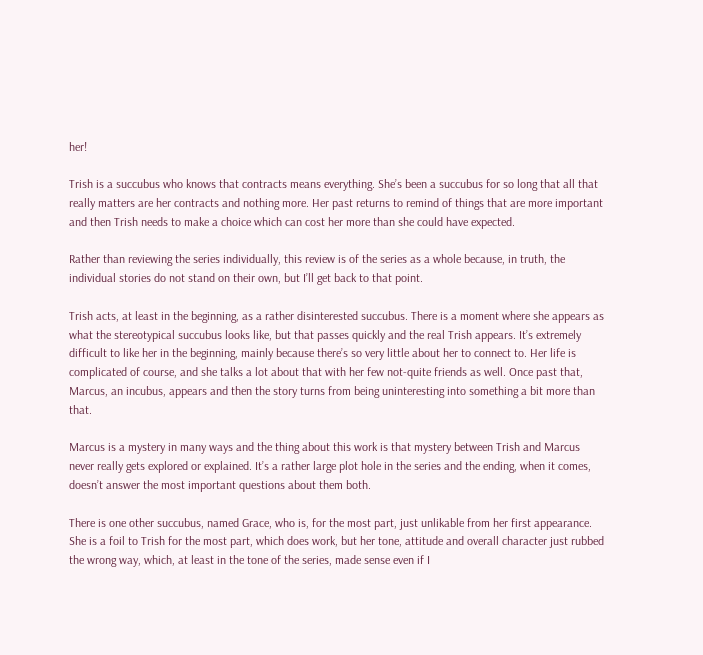her!

Trish is a succubus who knows that contracts means everything. She’s been a succubus for so long that all that really matters are her contracts and nothing more. Her past returns to remind of things that are more important and then Trish needs to make a choice which can cost her more than she could have expected.

Rather than reviewing the series individually, this review is of the series as a whole because, in truth, the individual stories do not stand on their own, but I’ll get back to that point.

Trish acts, at least in the beginning, as a rather disinterested succubus. There is a moment where she appears as what the stereotypical succubus looks like, but that passes quickly and the real Trish appears. It’s extremely difficult to like her in the beginning, mainly because there’s so very little about her to connect to. Her life is complicated of course, and she talks a lot about that with her few not-quite friends as well. Once past that, Marcus, an incubus, appears and then the story turns from being uninteresting into something a bit more than that.

Marcus is a mystery in many ways and the thing about this work is that mystery between Trish and Marcus never really gets explored or explained. It’s a rather large plot hole in the series and the ending, when it comes, doesn’t answer the most important questions about them both.

There is one other succubus, named Grace, who is, for the most part, just unlikable from her first appearance. She is a foil to Trish for the most part, which does work, but her tone, attitude and overall character just rubbed the wrong way, which, at least in the tone of the series, made sense even if I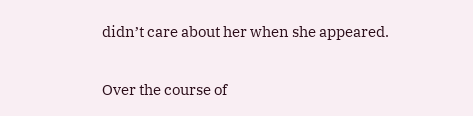didn’t care about her when she appeared.

Over the course of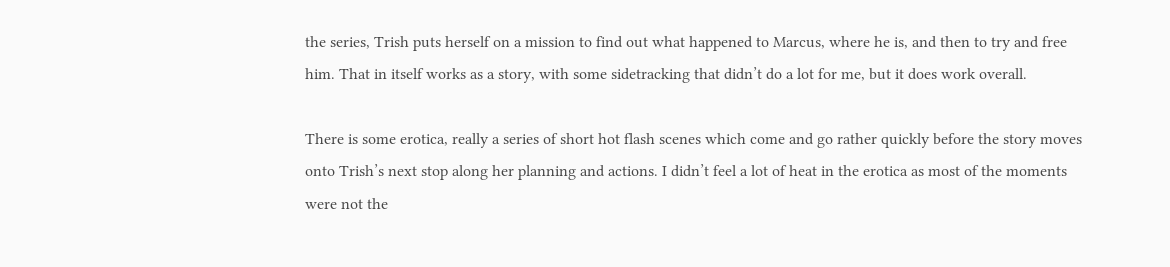the series, Trish puts herself on a mission to find out what happened to Marcus, where he is, and then to try and free him. That in itself works as a story, with some sidetracking that didn’t do a lot for me, but it does work overall.

There is some erotica, really a series of short hot flash scenes which come and go rather quickly before the story moves onto Trish’s next stop along her planning and actions. I didn’t feel a lot of heat in the erotica as most of the moments were not the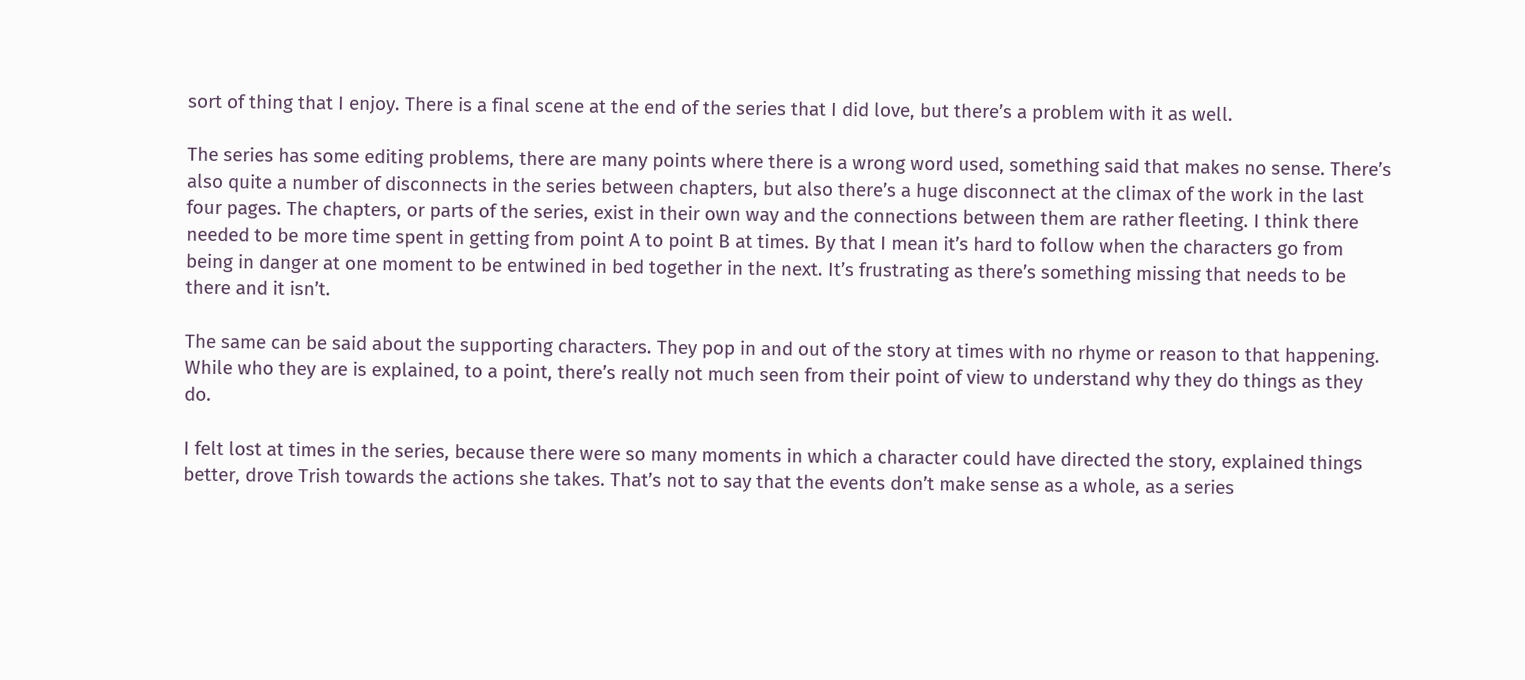sort of thing that I enjoy. There is a final scene at the end of the series that I did love, but there’s a problem with it as well.

The series has some editing problems, there are many points where there is a wrong word used, something said that makes no sense. There’s also quite a number of disconnects in the series between chapters, but also there’s a huge disconnect at the climax of the work in the last four pages. The chapters, or parts of the series, exist in their own way and the connections between them are rather fleeting. I think there needed to be more time spent in getting from point A to point B at times. By that I mean it’s hard to follow when the characters go from being in danger at one moment to be entwined in bed together in the next. It’s frustrating as there’s something missing that needs to be there and it isn’t.

The same can be said about the supporting characters. They pop in and out of the story at times with no rhyme or reason to that happening. While who they are is explained, to a point, there’s really not much seen from their point of view to understand why they do things as they do.

I felt lost at times in the series, because there were so many moments in which a character could have directed the story, explained things better, drove Trish towards the actions she takes. That’s not to say that the events don’t make sense as a whole, as a series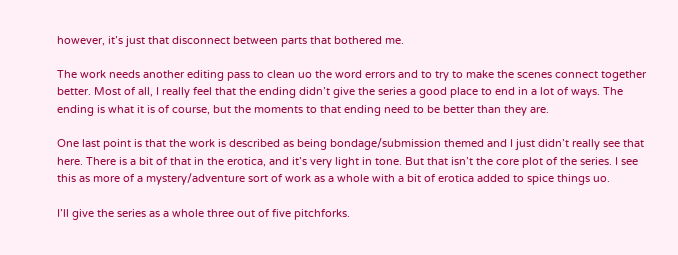however, it’s just that disconnect between parts that bothered me.

The work needs another editing pass to clean uo the word errors and to try to make the scenes connect together better. Most of all, I really feel that the ending didn’t give the series a good place to end in a lot of ways. The ending is what it is of course, but the moments to that ending need to be better than they are.

One last point is that the work is described as being bondage/submission themed and I just didn’t really see that here. There is a bit of that in the erotica, and it’s very light in tone. But that isn’t the core plot of the series. I see this as more of a mystery/adventure sort of work as a whole with a bit of erotica added to spice things uo.

I’ll give the series as a whole three out of five pitchforks.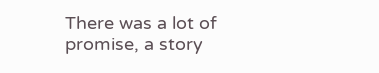There was a lot of promise, a story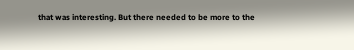that was interesting. But there needed to be more to the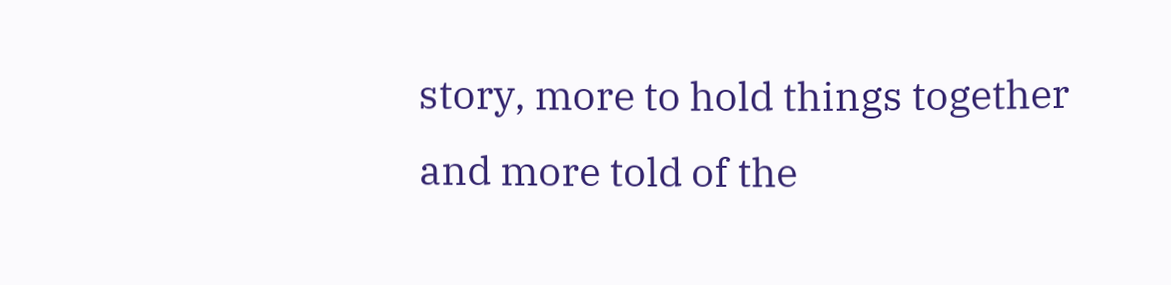story, more to hold things together and more told of the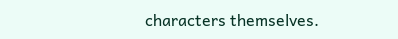characters themselves.